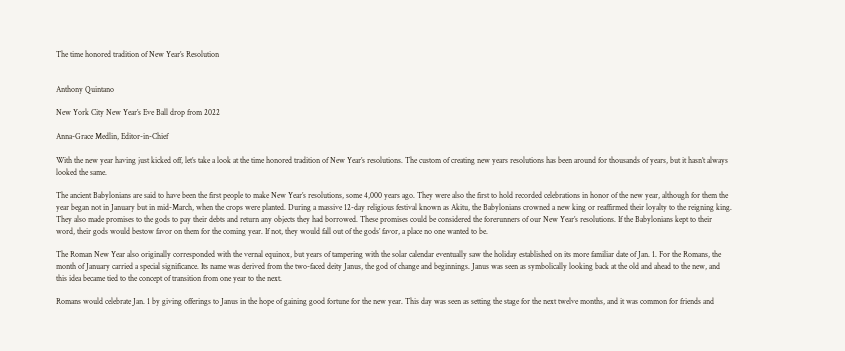The time honored tradition of New Year’s Resolution


Anthony Quintano

New York City New Year’s Eve Ball drop from 2022

Anna-Grace Medlin, Editor-in-Chief

With the new year having just kicked off, let’s take a look at the time honored tradition of New Year’s resolutions. The custom of creating new years resolutions has been around for thousands of years, but it hasn’t always looked the same.

The ancient Babylonians are said to have been the first people to make New Year’s resolutions, some 4,000 years ago. They were also the first to hold recorded celebrations in honor of the new year, although for them the year began not in January but in mid-March, when the crops were planted. During a massive 12-day religious festival known as Akitu, the Babylonians crowned a new king or reaffirmed their loyalty to the reigning king. They also made promises to the gods to pay their debts and return any objects they had borrowed. These promises could be considered the forerunners of our New Year’s resolutions. If the Babylonians kept to their word, their gods would bestow favor on them for the coming year. If not, they would fall out of the gods’ favor, a place no one wanted to be.

The Roman New Year also originally corresponded with the vernal equinox, but years of tampering with the solar calendar eventually saw the holiday established on its more familiar date of Jan. 1. For the Romans, the month of January carried a special significance. Its name was derived from the two-faced deity Janus, the god of change and beginnings. Janus was seen as symbolically looking back at the old and ahead to the new, and this idea became tied to the concept of transition from one year to the next.

Romans would celebrate Jan. 1 by giving offerings to Janus in the hope of gaining good fortune for the new year. This day was seen as setting the stage for the next twelve months, and it was common for friends and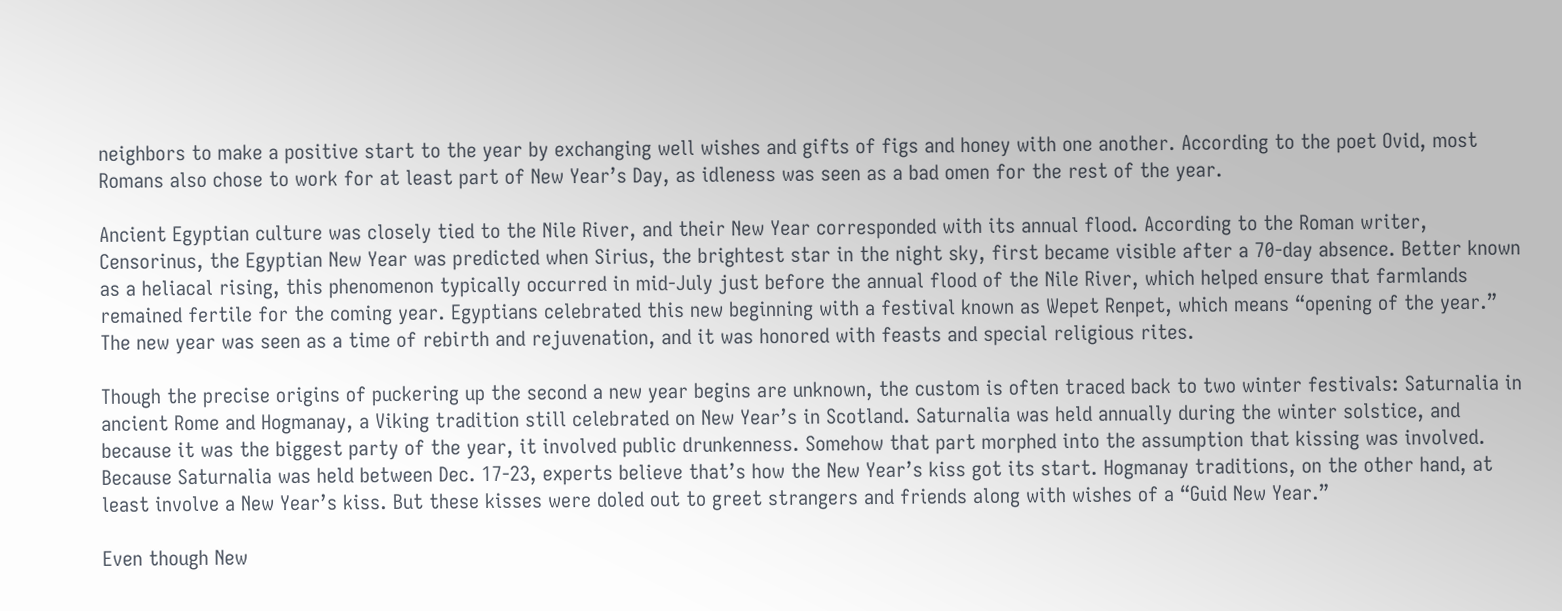neighbors to make a positive start to the year by exchanging well wishes and gifts of figs and honey with one another. According to the poet Ovid, most Romans also chose to work for at least part of New Year’s Day, as idleness was seen as a bad omen for the rest of the year.

Ancient Egyptian culture was closely tied to the Nile River, and their New Year corresponded with its annual flood. According to the Roman writer, Censorinus, the Egyptian New Year was predicted when Sirius, the brightest star in the night sky, first became visible after a 70-day absence. Better known as a heliacal rising, this phenomenon typically occurred in mid-July just before the annual flood of the Nile River, which helped ensure that farmlands remained fertile for the coming year. Egyptians celebrated this new beginning with a festival known as Wepet Renpet, which means “opening of the year.” The new year was seen as a time of rebirth and rejuvenation, and it was honored with feasts and special religious rites.

Though the precise origins of puckering up the second a new year begins are unknown, the custom is often traced back to two winter festivals: Saturnalia in ancient Rome and Hogmanay, a Viking tradition still celebrated on New Year’s in Scotland. Saturnalia was held annually during the winter solstice, and because it was the biggest party of the year, it involved public drunkenness. Somehow that part morphed into the assumption that kissing was involved. Because Saturnalia was held between Dec. 17-23, experts believe that’s how the New Year’s kiss got its start. Hogmanay traditions, on the other hand, at least involve a New Year’s kiss. But these kisses were doled out to greet strangers and friends along with wishes of a “Guid New Year.”

Even though New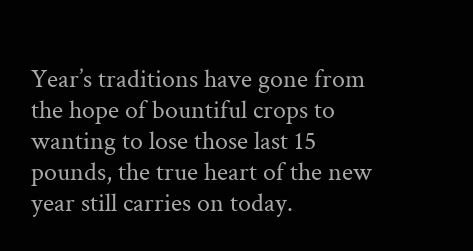Year’s traditions have gone from the hope of bountiful crops to wanting to lose those last 15 pounds, the true heart of the new year still carries on today.